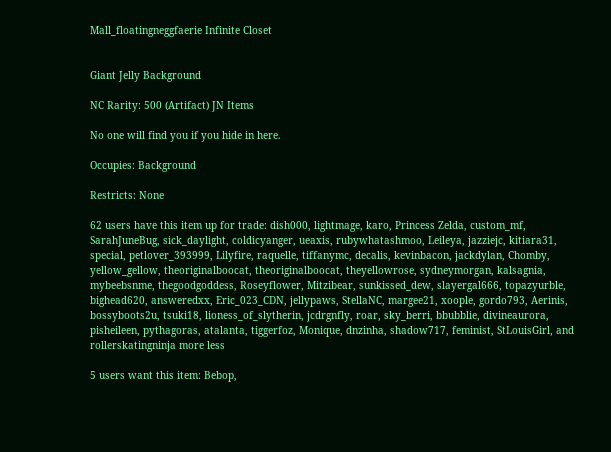Mall_floatingneggfaerie Infinite Closet


Giant Jelly Background

NC Rarity: 500 (Artifact) JN Items

No one will find you if you hide in here.

Occupies: Background

Restricts: None

62 users have this item up for trade: dish000, lightmage, karo, Princess Zelda, custom_mf, SarahJuneBug, sick_daylight, coldicyanger, ueaxis, rubywhatashmoo, Leileya, jazziejc, kitiara31, special, petlover_393999, Lilyfire, raquelle, tiffanymc, decalis, kevinbacon, jackdylan, Chomby, yellow_gellow, theoriginalboocat, theoriginalboocat, theyellowrose, sydneymorgan, kalsagnia, mybeebsnme, thegoodgoddess, Roseyflower, Mitzibear, sunkissed_dew, slayergal666, topazyurble, bighead620, answeredxx, Eric_023_CDN, jellypaws, StellaNC, margee21, xoople, gordo793, Aerinis, bossyboots2u, tsuki18, lioness_of_slytherin, jcdrgnfly, roar, sky_berri, bbubblie, divineaurora, pisheileen, pythagoras, atalanta, tiggerfoz, Monique, dnzinha, shadow717, feminist, StLouisGirl, and rollerskatingninja more less

5 users want this item: Bebop,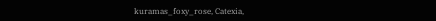kuramas_foxy_rose, Catexia,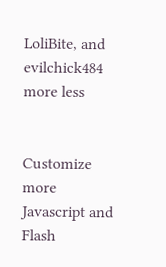LoliBite, and evilchick484 more less


Customize more
Javascript and Flash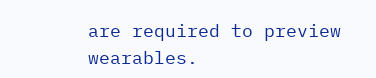are required to preview wearables.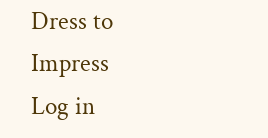Dress to Impress
Log in